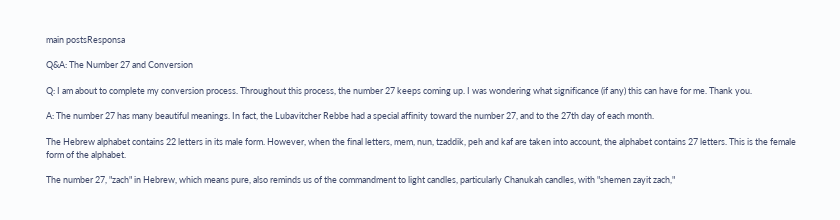main postsResponsa

Q&A: The Number 27 and Conversion

Q: I am about to complete my conversion process. Throughout this process, the number 27 keeps coming up. I was wondering what significance (if any) this can have for me. Thank you.

A: The number 27 has many beautiful meanings. In fact, the Lubavitcher Rebbe had a special affinity toward the number 27, and to the 27th day of each month.

The Hebrew alphabet contains 22 letters in its male form. However, when the final letters, mem, nun, tzaddik, peh and kaf are taken into account, the alphabet contains 27 letters. This is the female form of the alphabet.

The number 27, "zach" in Hebrew, which means pure, also reminds us of the commandment to light candles, particularly Chanukah candles, with "shemen zayit zach,"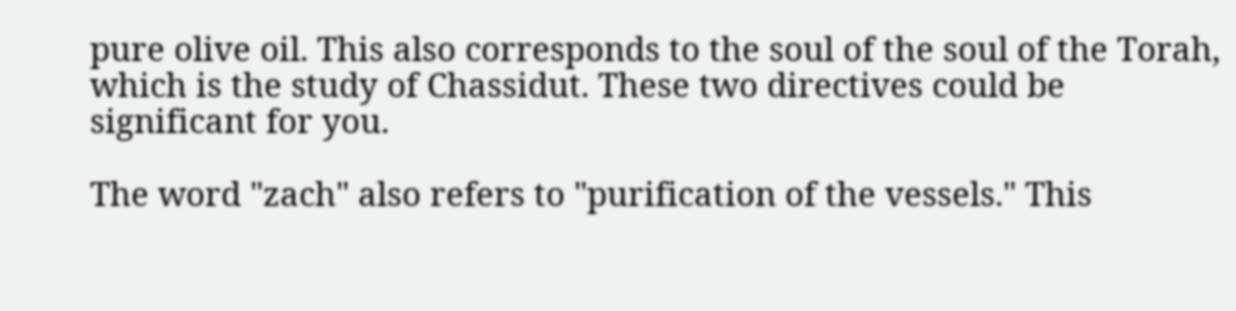pure olive oil. This also corresponds to the soul of the soul of the Torah, which is the study of Chassidut. These two directives could be significant for you.

The word "zach" also refers to "purification of the vessels." This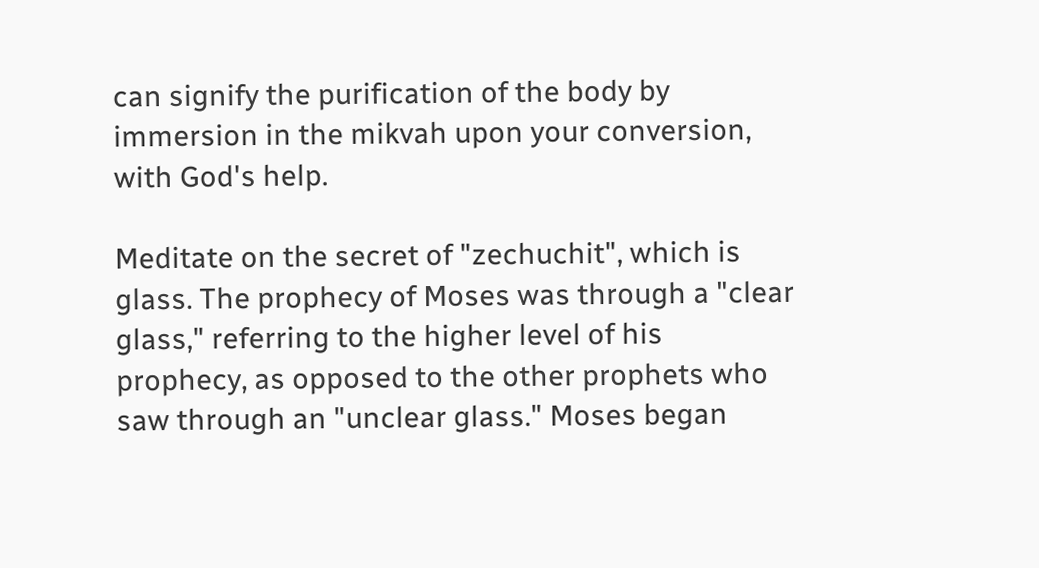can signify the purification of the body by immersion in the mikvah upon your conversion, with God's help.

Meditate on the secret of "zechuchit", which is glass. The prophecy of Moses was through a "clear glass," referring to the higher level of his prophecy, as opposed to the other prophets who saw through an "unclear glass." Moses began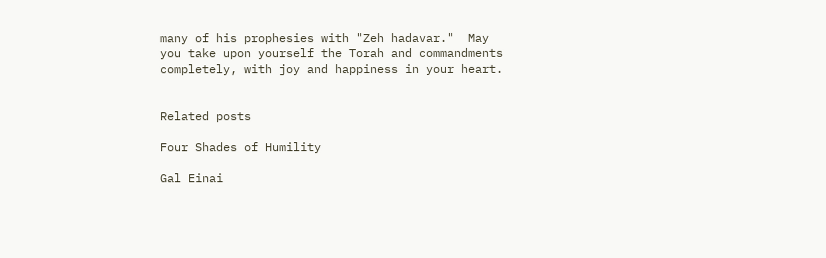many of his prophesies with "Zeh hadavar."  May you take upon yourself the Torah and commandments completely, with joy and happiness in your heart.


Related posts

Four Shades of Humility

Gal Einai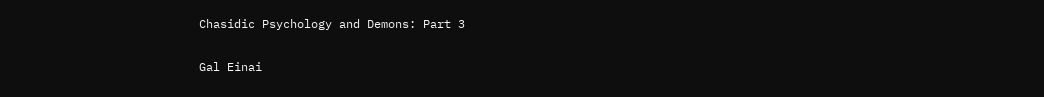Chasidic Psychology and Demons: Part 3

Gal Einai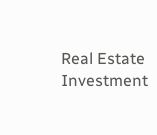Real Estate Investment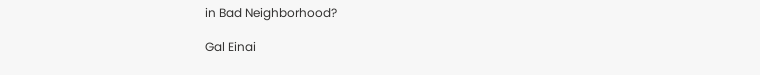in Bad Neighborhood?

Gal Einai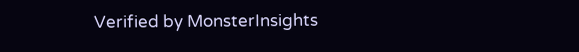Verified by MonsterInsights